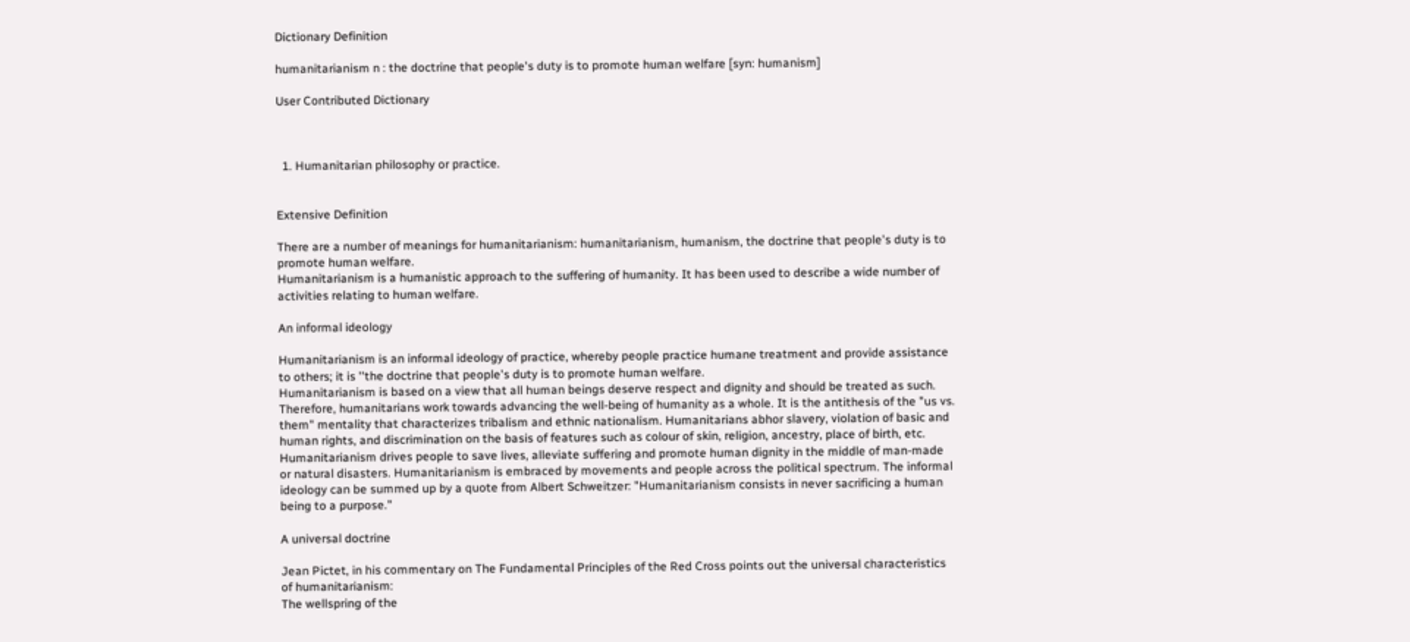Dictionary Definition

humanitarianism n : the doctrine that people's duty is to promote human welfare [syn: humanism]

User Contributed Dictionary



  1. Humanitarian philosophy or practice.


Extensive Definition

There are a number of meanings for humanitarianism: humanitarianism, humanism, the doctrine that people's duty is to promote human welfare.
Humanitarianism is a humanistic approach to the suffering of humanity. It has been used to describe a wide number of activities relating to human welfare.

An informal ideology

Humanitarianism is an informal ideology of practice, whereby people practice humane treatment and provide assistance to others; it is ''the doctrine that people's duty is to promote human welfare.
Humanitarianism is based on a view that all human beings deserve respect and dignity and should be treated as such. Therefore, humanitarians work towards advancing the well-being of humanity as a whole. It is the antithesis of the "us vs. them" mentality that characterizes tribalism and ethnic nationalism. Humanitarians abhor slavery, violation of basic and human rights, and discrimination on the basis of features such as colour of skin, religion, ancestry, place of birth, etc. Humanitarianism drives people to save lives, alleviate suffering and promote human dignity in the middle of man-made or natural disasters. Humanitarianism is embraced by movements and people across the political spectrum. The informal ideology can be summed up by a quote from Albert Schweitzer: "Humanitarianism consists in never sacrificing a human being to a purpose."

A universal doctrine

Jean Pictet, in his commentary on The Fundamental Principles of the Red Cross points out the universal characteristics of humanitarianism:
The wellspring of the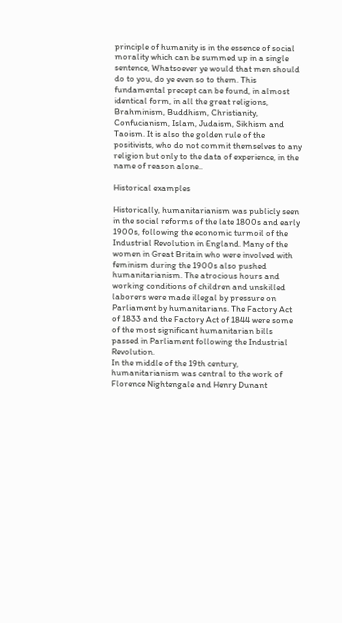principle of humanity is in the essence of social morality which can be summed up in a single sentence, Whatsoever ye would that men should do to you, do ye even so to them. This fundamental precept can be found, in almost identical form, in all the great religions, Brahminism, Buddhism, Christianity, Confucianism, Islam, Judaism, Sikhism and Taoism. It is also the golden rule of the positivists, who do not commit themselves to any religion but only to the data of experience, in the name of reason alone..

Historical examples

Historically, humanitarianism was publicly seen in the social reforms of the late 1800s and early 1900s, following the economic turmoil of the Industrial Revolution in England. Many of the women in Great Britain who were involved with feminism during the 1900s also pushed humanitarianism. The atrocious hours and working conditions of children and unskilled laborers were made illegal by pressure on Parliament by humanitarians. The Factory Act of 1833 and the Factory Act of 1844 were some of the most significant humanitarian bills passed in Parliament following the Industrial Revolution.
In the middle of the 19th century, humanitarianism was central to the work of Florence Nightengale and Henry Dunant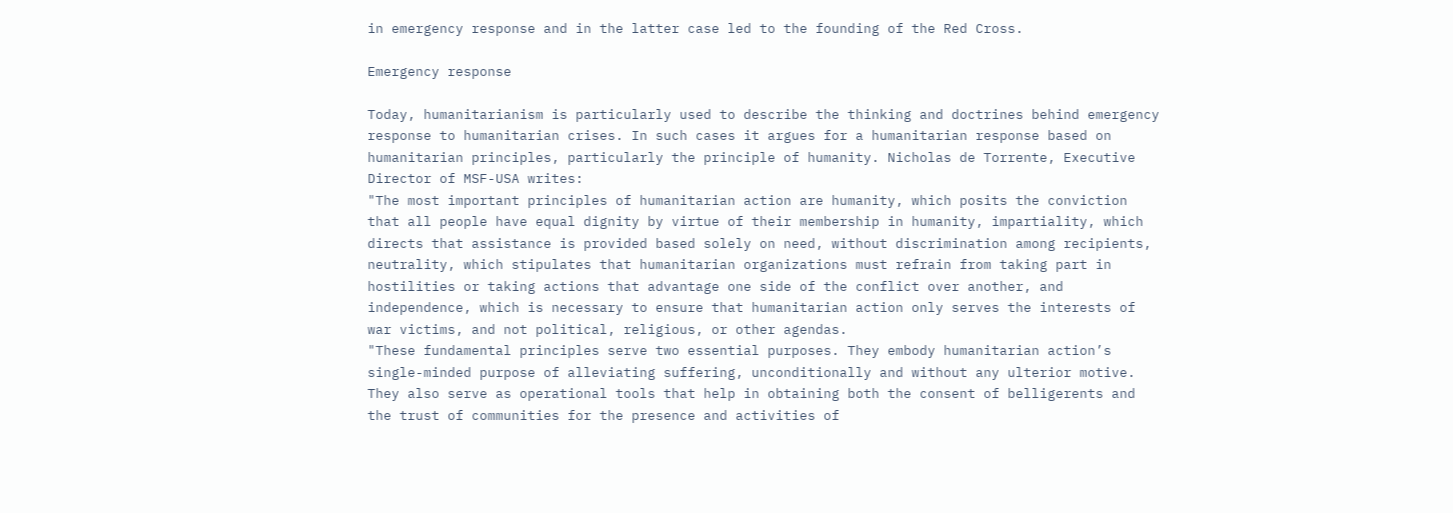in emergency response and in the latter case led to the founding of the Red Cross.

Emergency response

Today, humanitarianism is particularly used to describe the thinking and doctrines behind emergency response to humanitarian crises. In such cases it argues for a humanitarian response based on humanitarian principles, particularly the principle of humanity. Nicholas de Torrente, Executive Director of MSF-USA writes:
"The most important principles of humanitarian action are humanity, which posits the conviction that all people have equal dignity by virtue of their membership in humanity, impartiality, which directs that assistance is provided based solely on need, without discrimination among recipients, neutrality, which stipulates that humanitarian organizations must refrain from taking part in hostilities or taking actions that advantage one side of the conflict over another, and independence, which is necessary to ensure that humanitarian action only serves the interests of war victims, and not political, religious, or other agendas.
"These fundamental principles serve two essential purposes. They embody humanitarian action’s single-minded purpose of alleviating suffering, unconditionally and without any ulterior motive. They also serve as operational tools that help in obtaining both the consent of belligerents and the trust of communities for the presence and activities of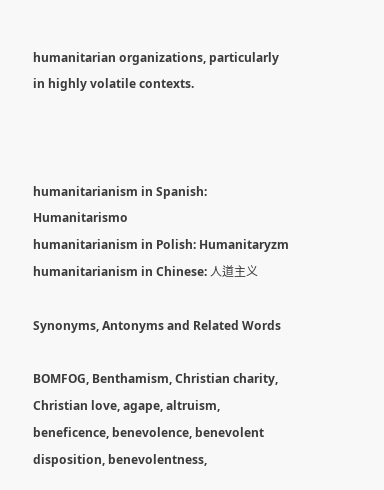humanitarian organizations, particularly in highly volatile contexts.



humanitarianism in Spanish: Humanitarismo
humanitarianism in Polish: Humanitaryzm
humanitarianism in Chinese: 人道主义

Synonyms, Antonyms and Related Words

BOMFOG, Benthamism, Christian charity, Christian love, agape, altruism, beneficence, benevolence, benevolent disposition, benevolentness,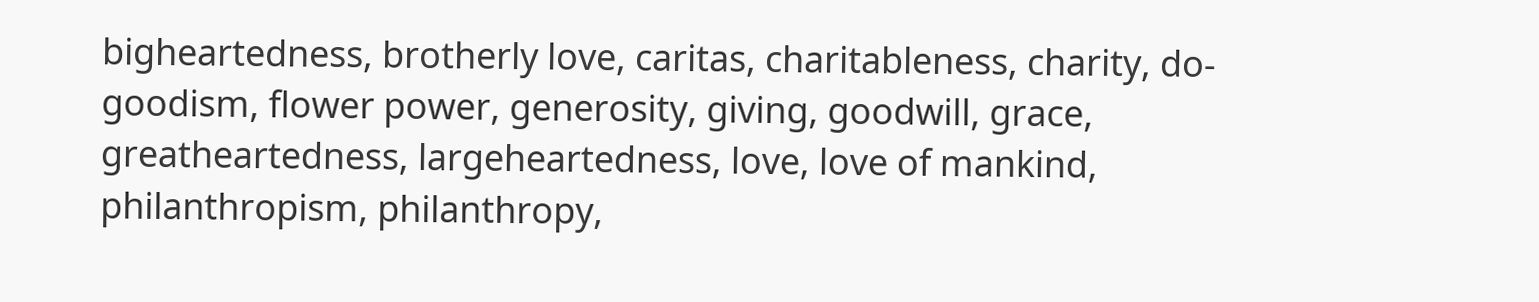bigheartedness, brotherly love, caritas, charitableness, charity, do-goodism, flower power, generosity, giving, goodwill, grace, greatheartedness, largeheartedness, love, love of mankind, philanthropism, philanthropy,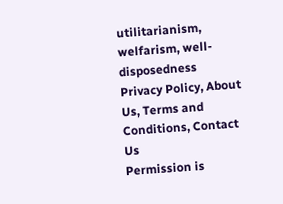utilitarianism, welfarism, well-disposedness
Privacy Policy, About Us, Terms and Conditions, Contact Us
Permission is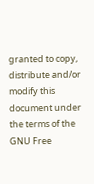granted to copy, distribute and/or modify this document under the terms of the GNU Free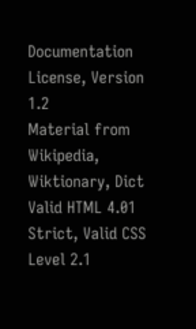Documentation License, Version 1.2
Material from Wikipedia, Wiktionary, Dict
Valid HTML 4.01 Strict, Valid CSS Level 2.1